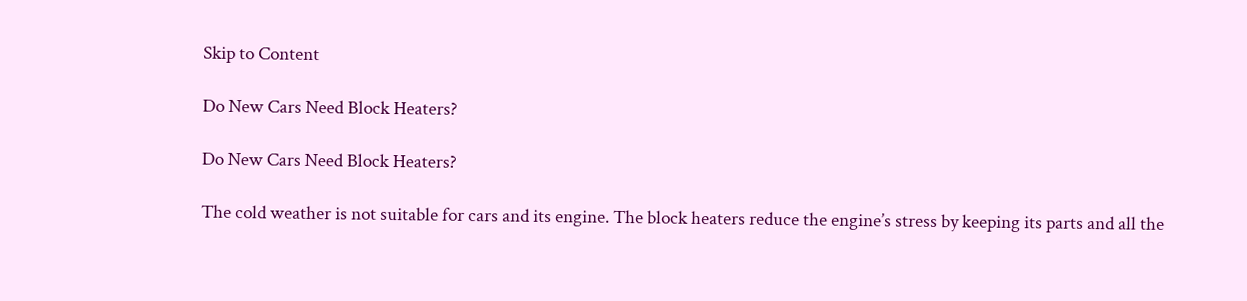Skip to Content

Do New Cars Need Block Heaters?

Do New Cars Need Block Heaters?

The cold weather is not suitable for cars and its engine. The block heaters reduce the engine’s stress by keeping its parts and all the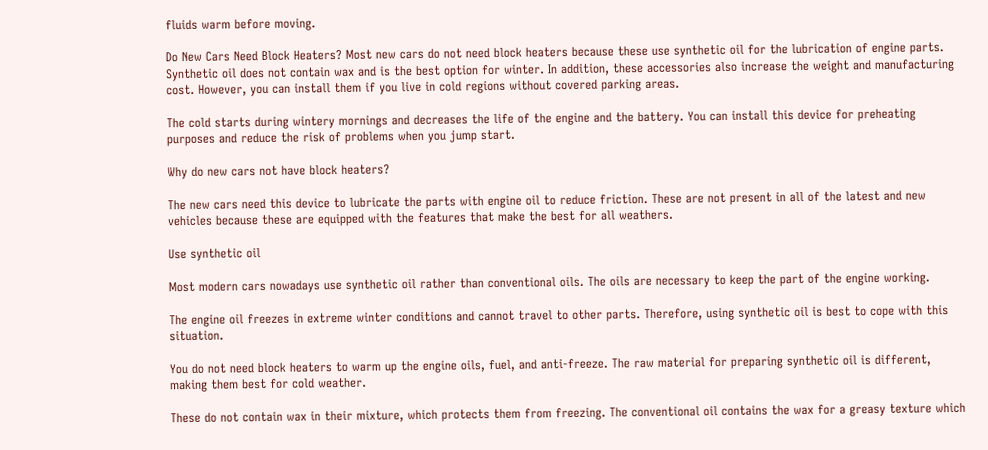fluids warm before moving.

Do New Cars Need Block Heaters? Most new cars do not need block heaters because these use synthetic oil for the lubrication of engine parts. Synthetic oil does not contain wax and is the best option for winter. In addition, these accessories also increase the weight and manufacturing cost. However, you can install them if you live in cold regions without covered parking areas.

The cold starts during wintery mornings and decreases the life of the engine and the battery. You can install this device for preheating purposes and reduce the risk of problems when you jump start.

Why do new cars not have block heaters?

The new cars need this device to lubricate the parts with engine oil to reduce friction. These are not present in all of the latest and new vehicles because these are equipped with the features that make the best for all weathers.

Use synthetic oil

Most modern cars nowadays use synthetic oil rather than conventional oils. The oils are necessary to keep the part of the engine working.

The engine oil freezes in extreme winter conditions and cannot travel to other parts. Therefore, using synthetic oil is best to cope with this situation.

You do not need block heaters to warm up the engine oils, fuel, and anti-freeze. The raw material for preparing synthetic oil is different, making them best for cold weather.

These do not contain wax in their mixture, which protects them from freezing. The conventional oil contains the wax for a greasy texture which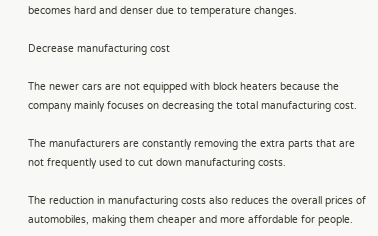becomes hard and denser due to temperature changes.

Decrease manufacturing cost

The newer cars are not equipped with block heaters because the company mainly focuses on decreasing the total manufacturing cost.

The manufacturers are constantly removing the extra parts that are not frequently used to cut down manufacturing costs.

The reduction in manufacturing costs also reduces the overall prices of automobiles, making them cheaper and more affordable for people.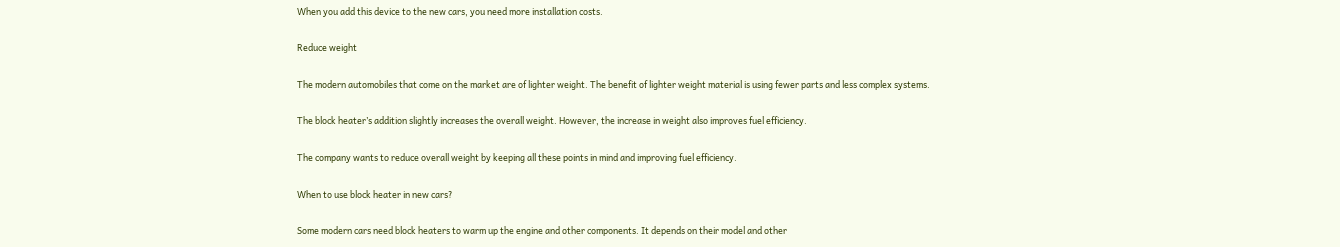When you add this device to the new cars, you need more installation costs.

Reduce weight

The modern automobiles that come on the market are of lighter weight. The benefit of lighter weight material is using fewer parts and less complex systems.

The block heater’s addition slightly increases the overall weight. However, the increase in weight also improves fuel efficiency.

The company wants to reduce overall weight by keeping all these points in mind and improving fuel efficiency.

When to use block heater in new cars?

Some modern cars need block heaters to warm up the engine and other components. It depends on their model and other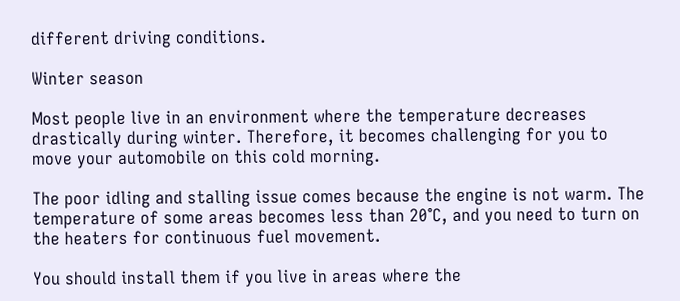different driving conditions.

Winter season

Most people live in an environment where the temperature decreases drastically during winter. Therefore, it becomes challenging for you to move your automobile on this cold morning.

The poor idling and stalling issue comes because the engine is not warm. The temperature of some areas becomes less than 20°C, and you need to turn on the heaters for continuous fuel movement.

You should install them if you live in areas where the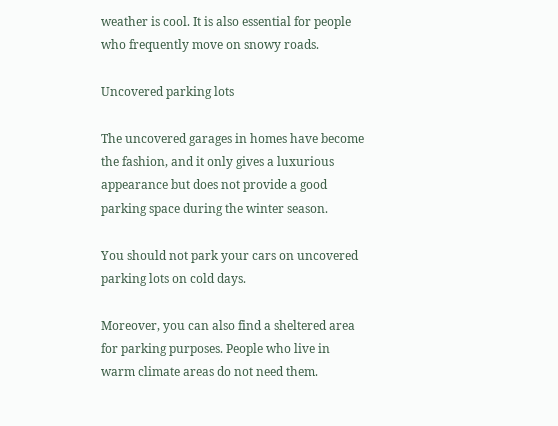weather is cool. It is also essential for people who frequently move on snowy roads.

Uncovered parking lots

The uncovered garages in homes have become the fashion, and it only gives a luxurious appearance but does not provide a good parking space during the winter season.

You should not park your cars on uncovered parking lots on cold days.

Moreover, you can also find a sheltered area for parking purposes. People who live in warm climate areas do not need them.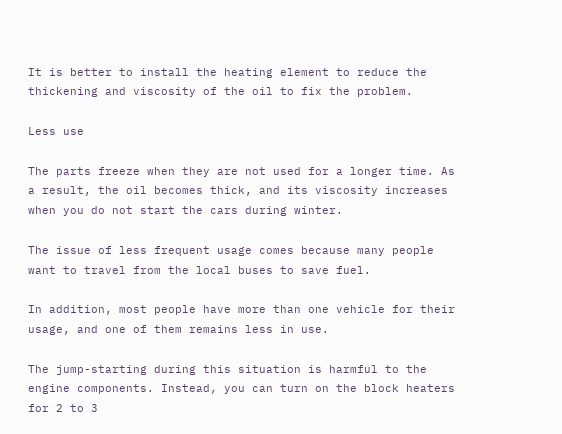It is better to install the heating element to reduce the thickening and viscosity of the oil to fix the problem.

Less use

The parts freeze when they are not used for a longer time. As a result, the oil becomes thick, and its viscosity increases when you do not start the cars during winter.

The issue of less frequent usage comes because many people want to travel from the local buses to save fuel.

In addition, most people have more than one vehicle for their usage, and one of them remains less in use.

The jump-starting during this situation is harmful to the engine components. Instead, you can turn on the block heaters for 2 to 3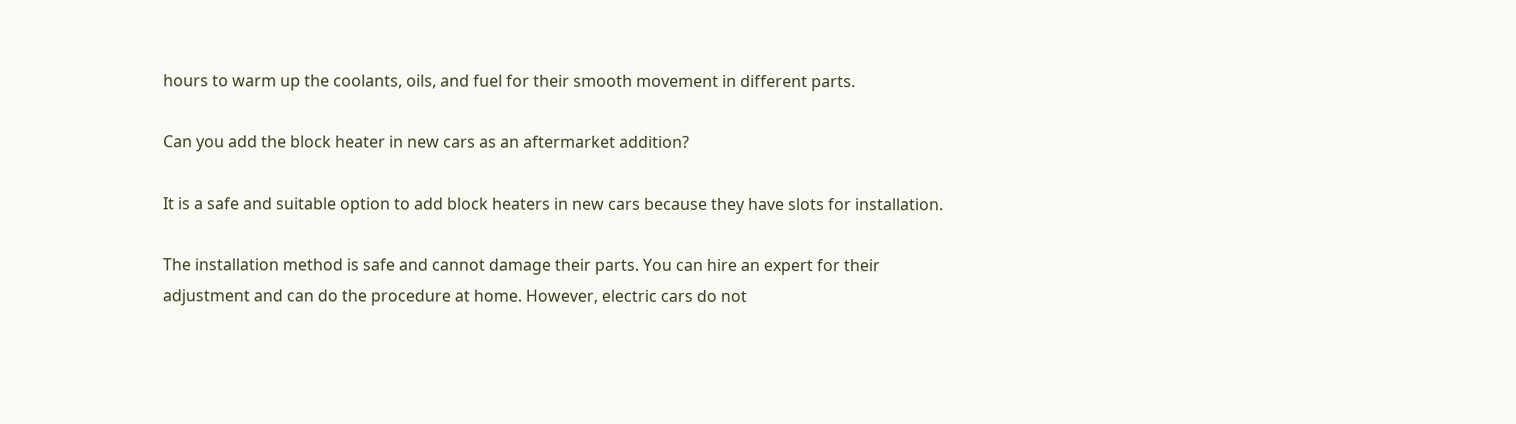hours to warm up the coolants, oils, and fuel for their smooth movement in different parts.

Can you add the block heater in new cars as an aftermarket addition?

It is a safe and suitable option to add block heaters in new cars because they have slots for installation.

The installation method is safe and cannot damage their parts. You can hire an expert for their adjustment and can do the procedure at home. However, electric cars do not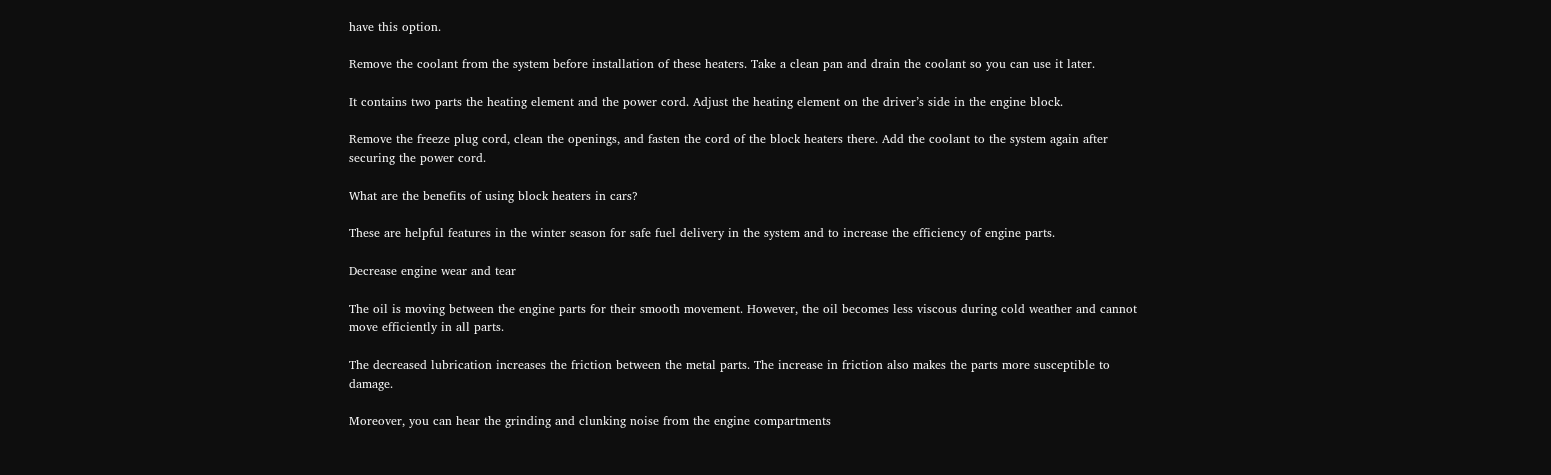have this option.

Remove the coolant from the system before installation of these heaters. Take a clean pan and drain the coolant so you can use it later.

It contains two parts the heating element and the power cord. Adjust the heating element on the driver’s side in the engine block.

Remove the freeze plug cord, clean the openings, and fasten the cord of the block heaters there. Add the coolant to the system again after securing the power cord.

What are the benefits of using block heaters in cars?

These are helpful features in the winter season for safe fuel delivery in the system and to increase the efficiency of engine parts.

Decrease engine wear and tear

The oil is moving between the engine parts for their smooth movement. However, the oil becomes less viscous during cold weather and cannot move efficiently in all parts.

The decreased lubrication increases the friction between the metal parts. The increase in friction also makes the parts more susceptible to damage.

Moreover, you can hear the grinding and clunking noise from the engine compartments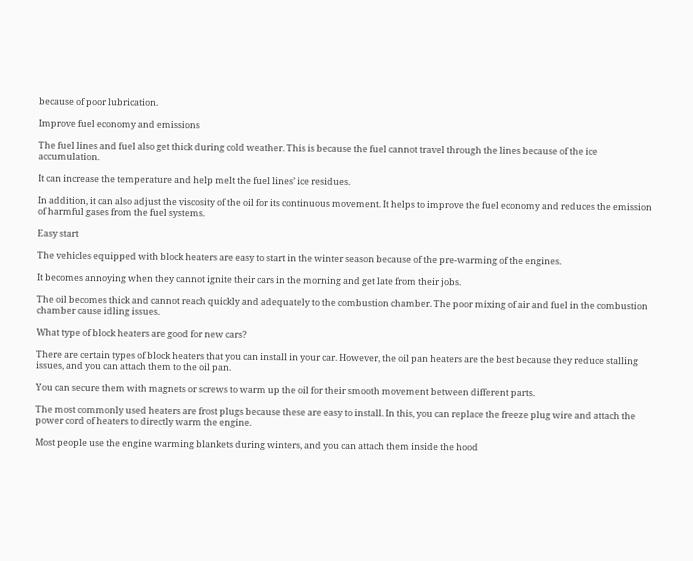because of poor lubrication.

Improve fuel economy and emissions

The fuel lines and fuel also get thick during cold weather. This is because the fuel cannot travel through the lines because of the ice accumulation.

It can increase the temperature and help melt the fuel lines’ ice residues.

In addition, it can also adjust the viscosity of the oil for its continuous movement. It helps to improve the fuel economy and reduces the emission of harmful gases from the fuel systems.

Easy start

The vehicles equipped with block heaters are easy to start in the winter season because of the pre-warming of the engines.

It becomes annoying when they cannot ignite their cars in the morning and get late from their jobs.

The oil becomes thick and cannot reach quickly and adequately to the combustion chamber. The poor mixing of air and fuel in the combustion chamber cause idling issues.

What type of block heaters are good for new cars?

There are certain types of block heaters that you can install in your car. However, the oil pan heaters are the best because they reduce stalling issues, and you can attach them to the oil pan.

You can secure them with magnets or screws to warm up the oil for their smooth movement between different parts.

The most commonly used heaters are frost plugs because these are easy to install. In this, you can replace the freeze plug wire and attach the power cord of heaters to directly warm the engine.

Most people use the engine warming blankets during winters, and you can attach them inside the hood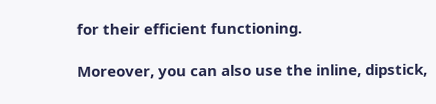for their efficient functioning.

Moreover, you can also use the inline, dipstick,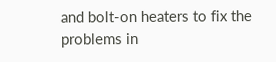and bolt-on heaters to fix the problems in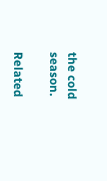the cold season.

Related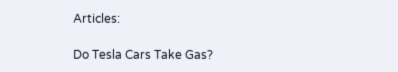Articles:

Do Tesla Cars Take Gas?